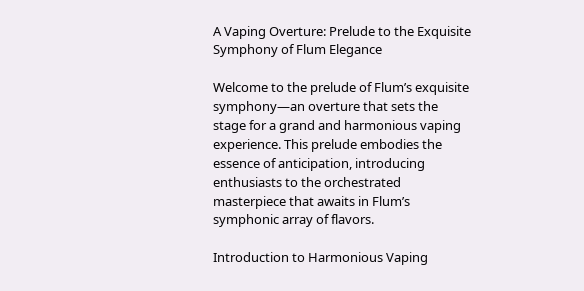A Vaping Overture: Prelude to the Exquisite Symphony of Flum Elegance

Welcome to the prelude of Flum’s exquisite symphony—an overture that sets the stage for a grand and harmonious vaping experience. This prelude embodies the essence of anticipation, introducing enthusiasts to the orchestrated masterpiece that awaits in Flum’s symphonic array of flavors.

Introduction to Harmonious Vaping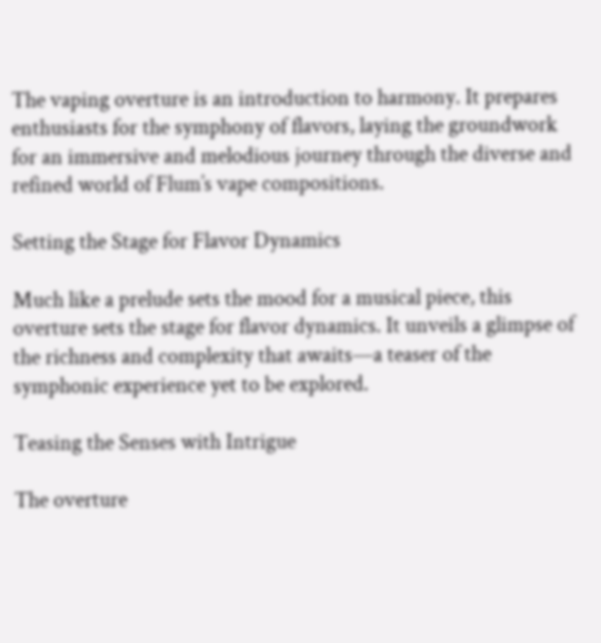The vaping overture is an introduction to harmony. It prepares enthusiasts for the symphony of flavors, laying the groundwork for an immersive and melodious journey through the diverse and refined world of Flum’s vape compositions.

Setting the Stage for Flavor Dynamics

Much like a prelude sets the mood for a musical piece, this overture sets the stage for flavor dynamics. It unveils a glimpse of the richness and complexity that awaits—a teaser of the symphonic experience yet to be explored.

Teasing the Senses with Intrigue

The overture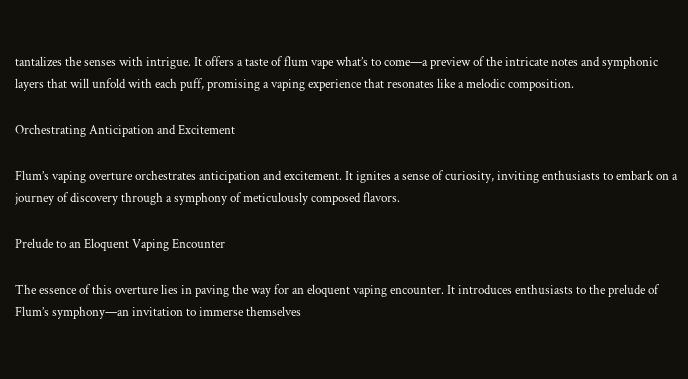tantalizes the senses with intrigue. It offers a taste of flum vape what’s to come—a preview of the intricate notes and symphonic layers that will unfold with each puff, promising a vaping experience that resonates like a melodic composition.

Orchestrating Anticipation and Excitement

Flum’s vaping overture orchestrates anticipation and excitement. It ignites a sense of curiosity, inviting enthusiasts to embark on a journey of discovery through a symphony of meticulously composed flavors.

Prelude to an Eloquent Vaping Encounter

The essence of this overture lies in paving the way for an eloquent vaping encounter. It introduces enthusiasts to the prelude of Flum’s symphony—an invitation to immerse themselves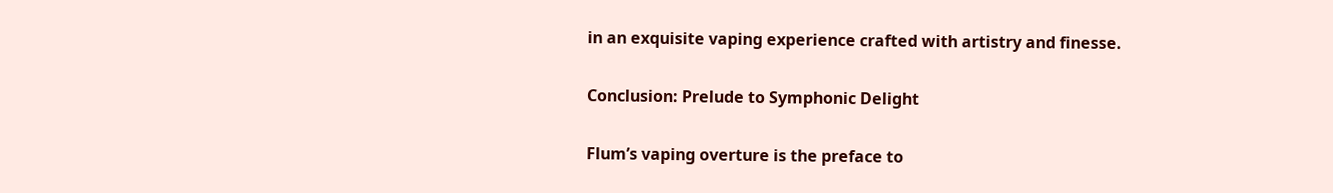in an exquisite vaping experience crafted with artistry and finesse.

Conclusion: Prelude to Symphonic Delight

Flum’s vaping overture is the preface to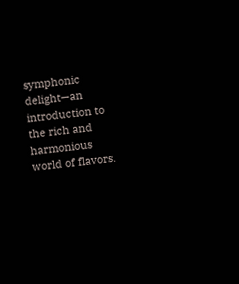symphonic delight—an introduction to the rich and harmonious world of flavors.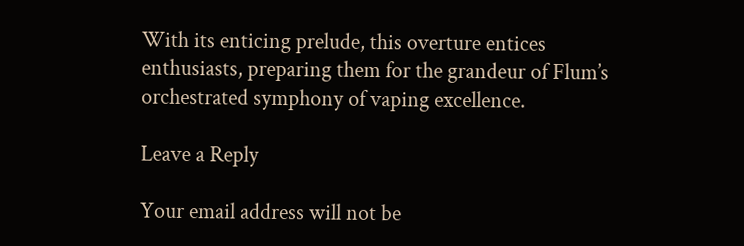With its enticing prelude, this overture entices enthusiasts, preparing them for the grandeur of Flum’s orchestrated symphony of vaping excellence.

Leave a Reply

Your email address will not be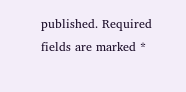published. Required fields are marked *